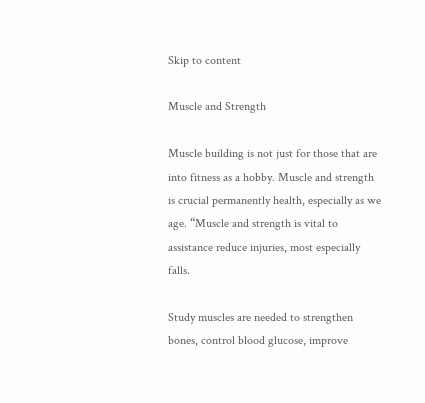Skip to content

Muscle and Strength

Muscle building is not just for those that are into fitness as a hobby. Muscle and strength is crucial permanently health, especially as we age. “Muscle and strength is vital to assistance reduce injuries, most especially falls.

Study muscles are needed to strengthen bones, control blood glucose, improve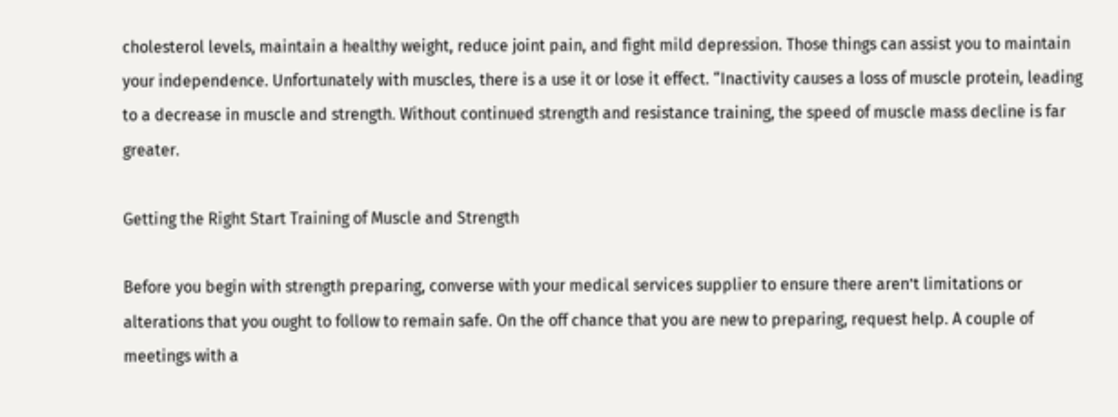cholesterol levels, maintain a healthy weight, reduce joint pain, and fight mild depression. Those things can assist you to maintain your independence. Unfortunately with muscles, there is a use it or lose it effect. “Inactivity causes a loss of muscle protein, leading to a decrease in muscle and strength. Without continued strength and resistance training, the speed of muscle mass decline is far greater.

Getting the Right Start Training of Muscle and Strength

Before you begin with strength preparing, converse with your medical services supplier to ensure there aren’t limitations or alterations that you ought to follow to remain safe. On the off chance that you are new to preparing, request help. A couple of meetings with a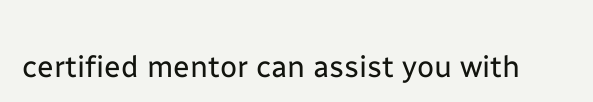certified mentor can assist you with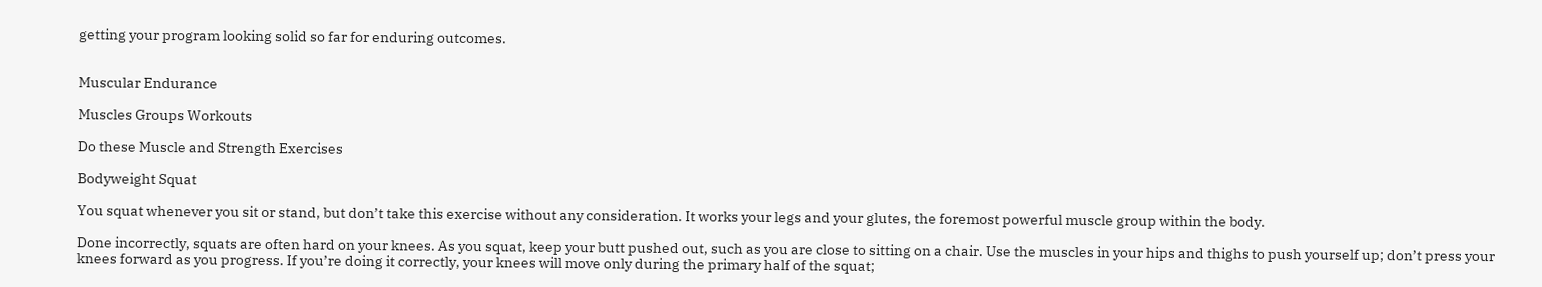getting your program looking solid so far for enduring outcomes.


Muscular Endurance

Muscles Groups Workouts

Do these Muscle and Strength Exercises

Bodyweight Squat

You squat whenever you sit or stand, but don’t take this exercise without any consideration. It works your legs and your glutes, the foremost powerful muscle group within the body.

Done incorrectly, squats are often hard on your knees. As you squat, keep your butt pushed out, such as you are close to sitting on a chair. Use the muscles in your hips and thighs to push yourself up; don’t press your knees forward as you progress. If you’re doing it correctly, your knees will move only during the primary half of the squat;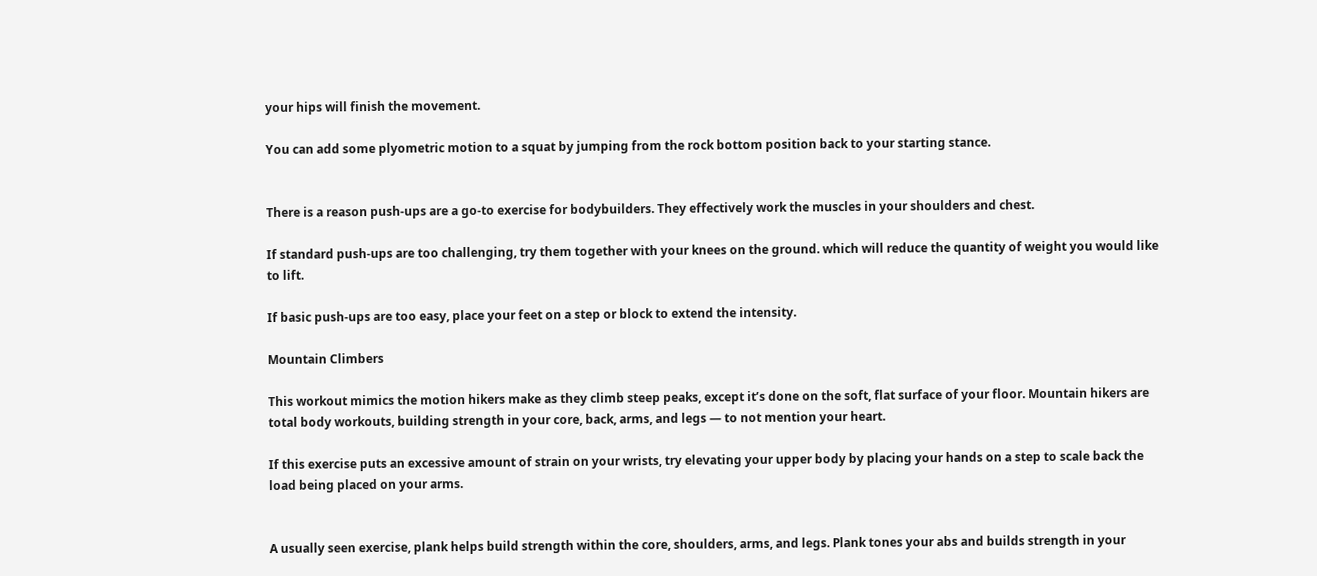your hips will finish the movement.

You can add some plyometric motion to a squat by jumping from the rock bottom position back to your starting stance.


There is a reason push-ups are a go-to exercise for bodybuilders. They effectively work the muscles in your shoulders and chest.

If standard push-ups are too challenging, try them together with your knees on the ground. which will reduce the quantity of weight you would like to lift.

If basic push-ups are too easy, place your feet on a step or block to extend the intensity.

Mountain Climbers

This workout mimics the motion hikers make as they climb steep peaks, except it’s done on the soft, flat surface of your floor. Mountain hikers are total body workouts, building strength in your core, back, arms, and legs — to not mention your heart.

If this exercise puts an excessive amount of strain on your wrists, try elevating your upper body by placing your hands on a step to scale back the load being placed on your arms.


A usually seen exercise, plank helps build strength within the core, shoulders, arms, and legs. Plank tones your abs and builds strength in your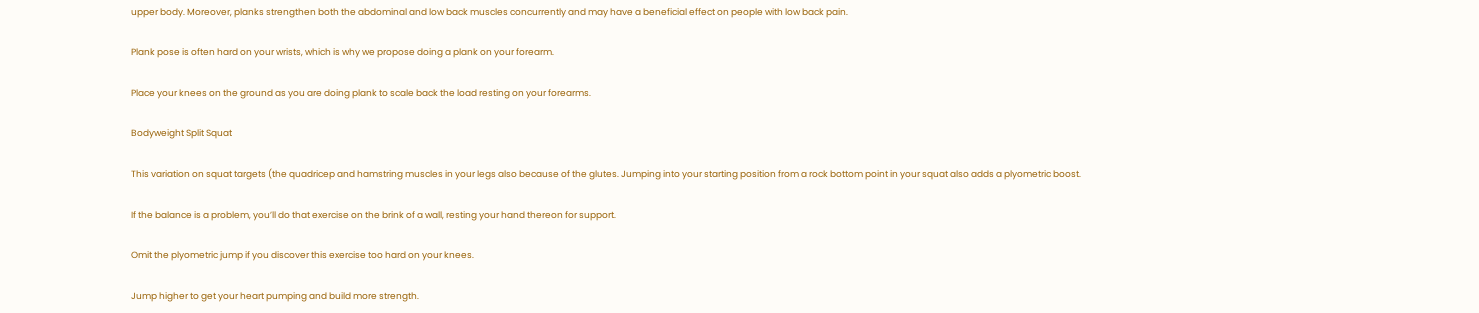upper body. Moreover, planks strengthen both the abdominal and low back muscles concurrently and may have a beneficial effect on people with low back pain.

Plank pose is often hard on your wrists, which is why we propose doing a plank on your forearm.

Place your knees on the ground as you are doing plank to scale back the load resting on your forearms.

Bodyweight Split Squat

This variation on squat targets (the quadricep and hamstring muscles in your legs also because of the glutes. Jumping into your starting position from a rock bottom point in your squat also adds a plyometric boost.

If the balance is a problem, you’ll do that exercise on the brink of a wall, resting your hand thereon for support.

Omit the plyometric jump if you discover this exercise too hard on your knees.

Jump higher to get your heart pumping and build more strength.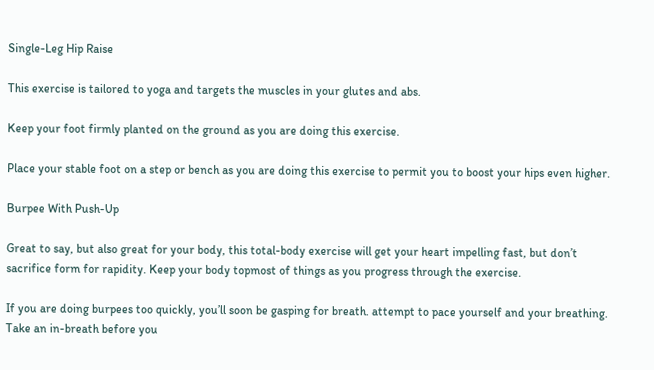Single-Leg Hip Raise

This exercise is tailored to yoga and targets the muscles in your glutes and abs.

Keep your foot firmly planted on the ground as you are doing this exercise.

Place your stable foot on a step or bench as you are doing this exercise to permit you to boost your hips even higher.

Burpee With Push-Up

Great to say, but also great for your body, this total-body exercise will get your heart impelling fast, but don’t sacrifice form for rapidity. Keep your body topmost of things as you progress through the exercise.

If you are doing burpees too quickly, you’ll soon be gasping for breath. attempt to pace yourself and your breathing. Take an in-breath before you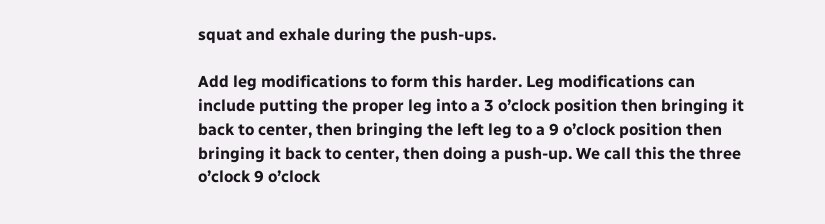squat and exhale during the push-ups.

Add leg modifications to form this harder. Leg modifications can include putting the proper leg into a 3 o’clock position then bringing it back to center, then bringing the left leg to a 9 o’clock position then bringing it back to center, then doing a push-up. We call this the three o’clock 9 o’clock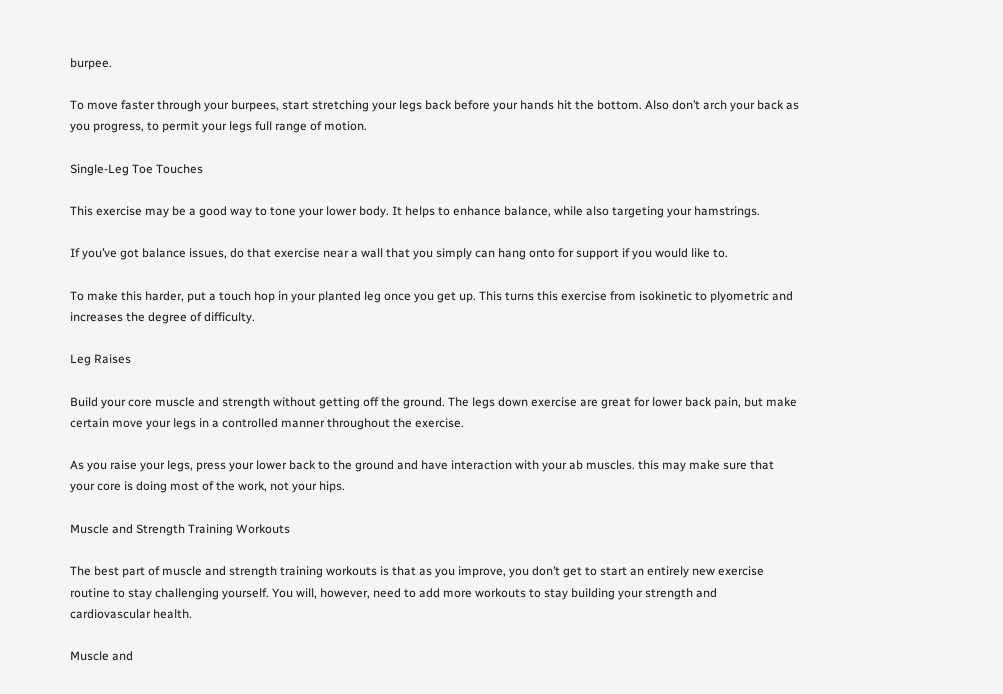burpee.

To move faster through your burpees, start stretching your legs back before your hands hit the bottom. Also don’t arch your back as you progress, to permit your legs full range of motion.

Single-Leg Toe Touches

This exercise may be a good way to tone your lower body. It helps to enhance balance, while also targeting your hamstrings.

If you’ve got balance issues, do that exercise near a wall that you simply can hang onto for support if you would like to.

To make this harder, put a touch hop in your planted leg once you get up. This turns this exercise from isokinetic to plyometric and increases the degree of difficulty.

Leg Raises

Build your core muscle and strength without getting off the ground. The legs down exercise are great for lower back pain, but make certain move your legs in a controlled manner throughout the exercise.

As you raise your legs, press your lower back to the ground and have interaction with your ab muscles. this may make sure that your core is doing most of the work, not your hips.

Muscle and Strength Training Workouts

The best part of muscle and strength training workouts is that as you improve, you don’t get to start an entirely new exercise routine to stay challenging yourself. You will, however, need to add more workouts to stay building your strength and cardiovascular health.

Muscle and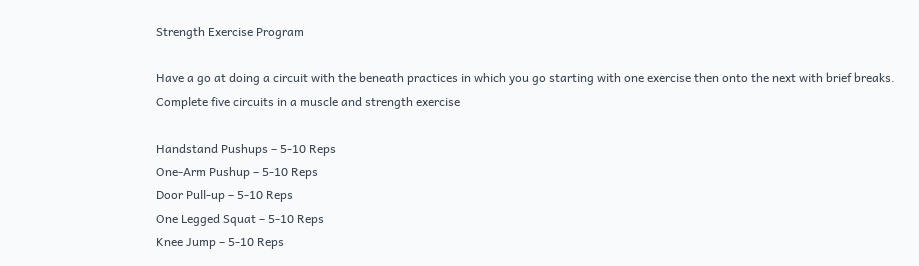Strength Exercise Program

Have a go at doing a circuit with the beneath practices in which you go starting with one exercise then onto the next with brief breaks. Complete five circuits in a muscle and strength exercise

Handstand Pushups – 5-10 Reps
One-Arm Pushup – 5-10 Reps
Door Pull-up – 5-10 Reps
One Legged Squat – 5-10 Reps
Knee Jump – 5-10 Reps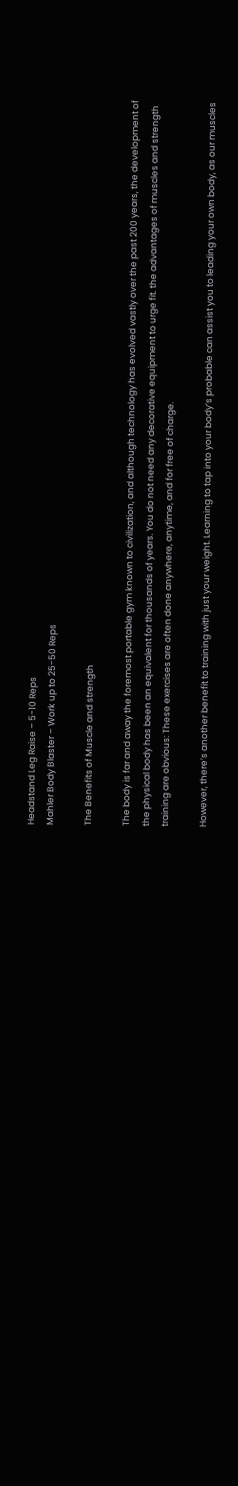Headstand Leg Raise – 5-10 Reps
Mahler Body Blaster – Work up to 25-50 Reps

The Benefits of Muscle and strength

The body is far and away the foremost portable gym known to civilization, and although technology has evolved vastly over the past 200 years, the development of the physical body has been an equivalent for thousands of years. You do not need any decorative equipment to urge fit. the advantages of muscles and strength training are obvious: These exercises are often done anywhere, anytime, and for free of charge.

However, there’s another benefit to training with just your weight. Learning to tap into your body’s probable can assist you to leading your own body, as our muscles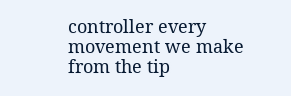controller every movement we make from the tip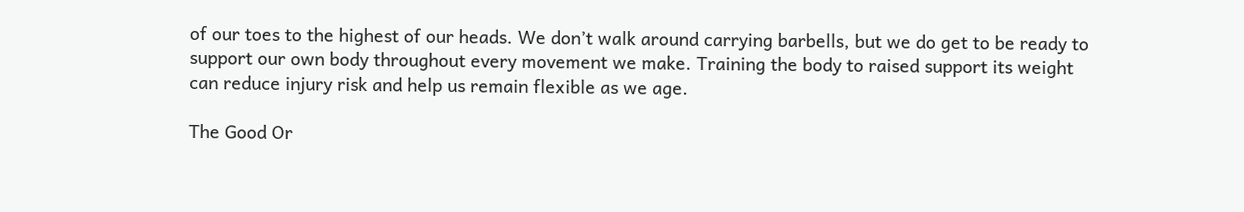of our toes to the highest of our heads. We don’t walk around carrying barbells, but we do get to be ready to support our own body throughout every movement we make. Training the body to raised support its weight can reduce injury risk and help us remain flexible as we age.

The Good Or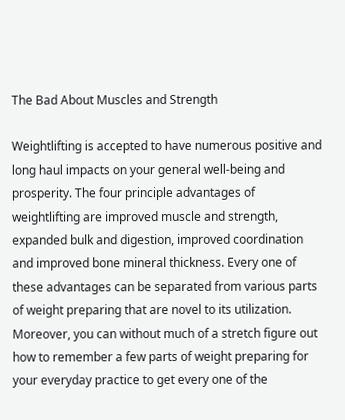The Bad About Muscles and Strength

Weightlifting is accepted to have numerous positive and long haul impacts on your general well-being and prosperity. The four principle advantages of weightlifting are improved muscle and strength, expanded bulk and digestion, improved coordination and improved bone mineral thickness. Every one of these advantages can be separated from various parts of weight preparing that are novel to its utilization. Moreover, you can without much of a stretch figure out how to remember a few parts of weight preparing for your everyday practice to get every one of the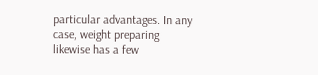particular advantages. In any case, weight preparing likewise has a few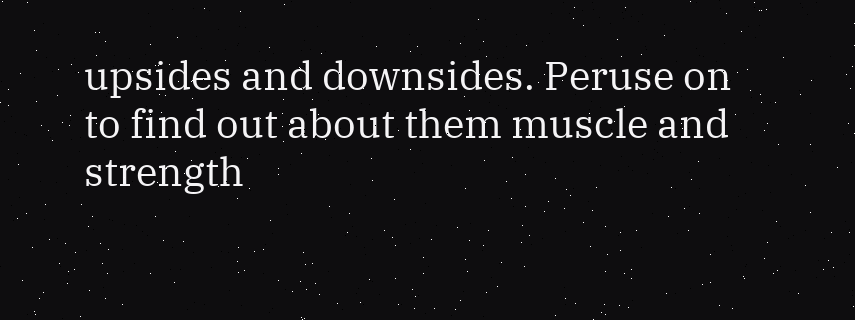upsides and downsides. Peruse on to find out about them muscle and strength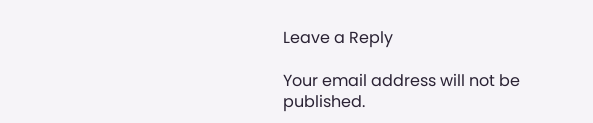Leave a Reply

Your email address will not be published.